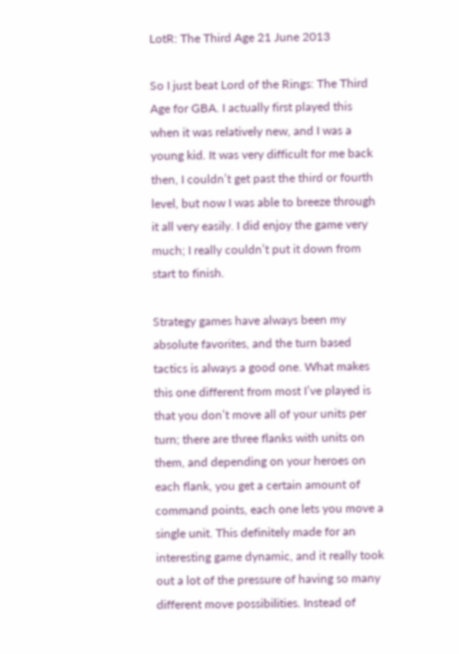LotR: The Third Age 21 June 2013

So I just beat Lord of the Rings: The Third Age for GBA. I actually first played this when it was relatively new, and I was a young kid. It was very difficult for me back then, I couldn’t get past the third or fourth level, but now I was able to breeze through it all very easily. I did enjoy the game very much; I really couldn’t put it down from start to finish.

Strategy games have always been my absolute favorites, and the turn based tactics is always a good one. What makes this one different from most I’ve played is that you don’t move all of your units per turn; there are three flanks with units on them, and depending on your heroes on each flank, you get a certain amount of command points, each one lets you move a single unit. This definitely made for an interesting game dynamic, and it really took out a lot of the pressure of having so many different move possibilities. Instead of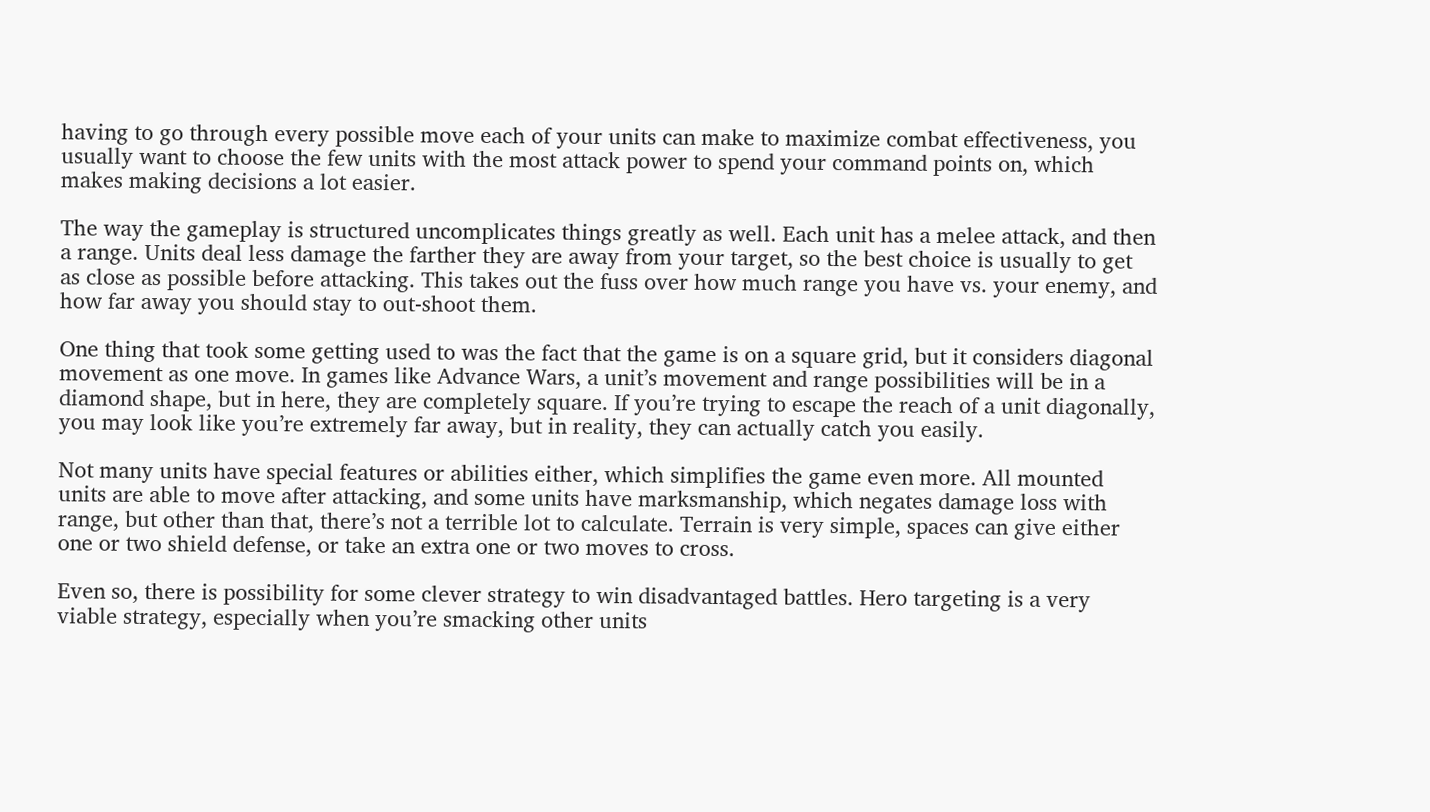having to go through every possible move each of your units can make to maximize combat effectiveness, you usually want to choose the few units with the most attack power to spend your command points on, which makes making decisions a lot easier.

The way the gameplay is structured uncomplicates things greatly as well. Each unit has a melee attack, and then a range. Units deal less damage the farther they are away from your target, so the best choice is usually to get as close as possible before attacking. This takes out the fuss over how much range you have vs. your enemy, and how far away you should stay to out-shoot them.

One thing that took some getting used to was the fact that the game is on a square grid, but it considers diagonal movement as one move. In games like Advance Wars, a unit’s movement and range possibilities will be in a diamond shape, but in here, they are completely square. If you’re trying to escape the reach of a unit diagonally, you may look like you’re extremely far away, but in reality, they can actually catch you easily.

Not many units have special features or abilities either, which simplifies the game even more. All mounted units are able to move after attacking, and some units have marksmanship, which negates damage loss with range, but other than that, there’s not a terrible lot to calculate. Terrain is very simple, spaces can give either one or two shield defense, or take an extra one or two moves to cross.

Even so, there is possibility for some clever strategy to win disadvantaged battles. Hero targeting is a very viable strategy, especially when you’re smacking other units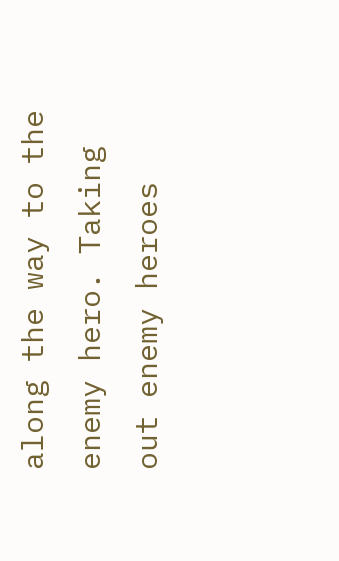along the way to the enemy hero. Taking out enemy heroes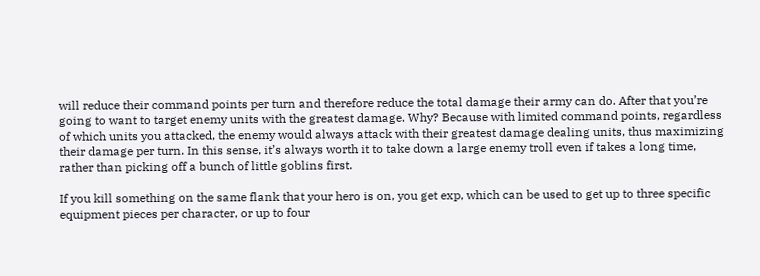will reduce their command points per turn and therefore reduce the total damage their army can do. After that you’re going to want to target enemy units with the greatest damage. Why? Because with limited command points, regardless of which units you attacked, the enemy would always attack with their greatest damage dealing units, thus maximizing their damage per turn. In this sense, it’s always worth it to take down a large enemy troll even if takes a long time, rather than picking off a bunch of little goblins first.

If you kill something on the same flank that your hero is on, you get exp, which can be used to get up to three specific equipment pieces per character, or up to four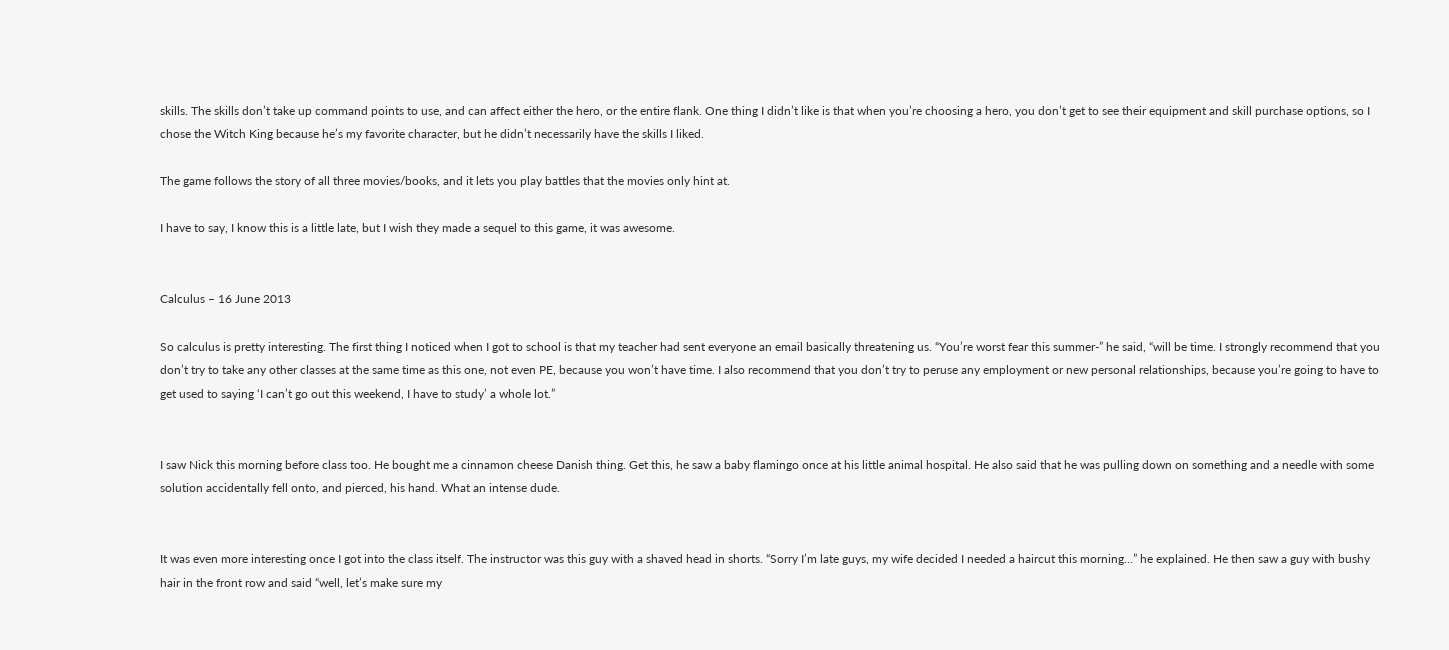skills. The skills don’t take up command points to use, and can affect either the hero, or the entire flank. One thing I didn’t like is that when you’re choosing a hero, you don’t get to see their equipment and skill purchase options, so I chose the Witch King because he’s my favorite character, but he didn’t necessarily have the skills I liked.

The game follows the story of all three movies/books, and it lets you play battles that the movies only hint at.

I have to say, I know this is a little late, but I wish they made a sequel to this game, it was awesome.


Calculus – 16 June 2013

So calculus is pretty interesting. The first thing I noticed when I got to school is that my teacher had sent everyone an email basically threatening us. “You’re worst fear this summer-” he said, “will be time. I strongly recommend that you don’t try to take any other classes at the same time as this one, not even PE, because you won’t have time. I also recommend that you don’t try to peruse any employment or new personal relationships, because you’re going to have to get used to saying ‘I can’t go out this weekend, I have to study’ a whole lot.”


I saw Nick this morning before class too. He bought me a cinnamon cheese Danish thing. Get this, he saw a baby flamingo once at his little animal hospital. He also said that he was pulling down on something and a needle with some solution accidentally fell onto, and pierced, his hand. What an intense dude.


It was even more interesting once I got into the class itself. The instructor was this guy with a shaved head in shorts. “Sorry I’m late guys, my wife decided I needed a haircut this morning…” he explained. He then saw a guy with bushy hair in the front row and said “well, let’s make sure my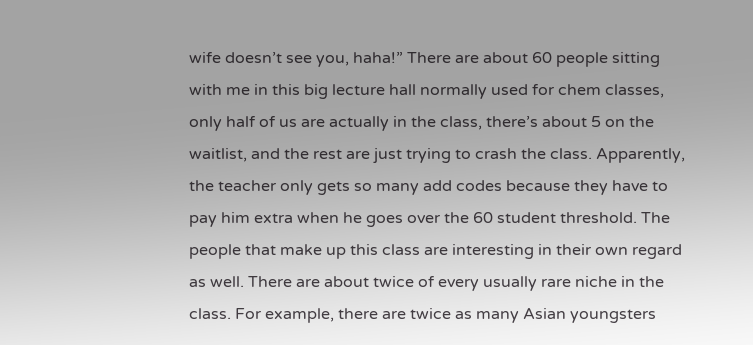wife doesn’t see you, haha!” There are about 60 people sitting with me in this big lecture hall normally used for chem classes, only half of us are actually in the class, there’s about 5 on the waitlist, and the rest are just trying to crash the class. Apparently, the teacher only gets so many add codes because they have to pay him extra when he goes over the 60 student threshold. The people that make up this class are interesting in their own regard as well. There are about twice of every usually rare niche in the class. For example, there are twice as many Asian youngsters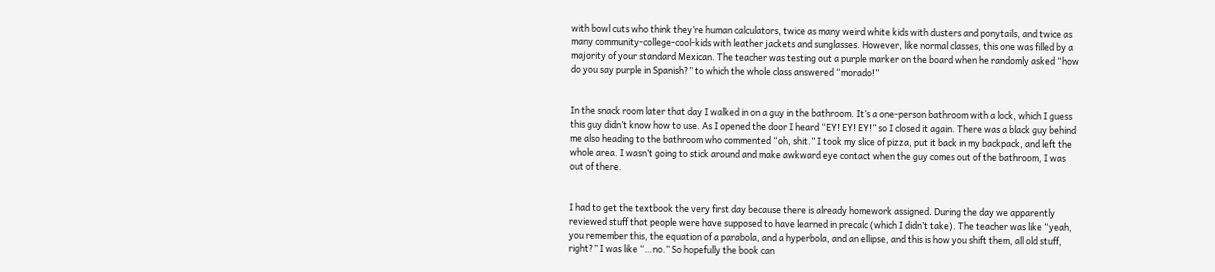with bowl cuts who think they’re human calculators, twice as many weird white kids with dusters and ponytails, and twice as many community-college-cool-kids with leather jackets and sunglasses. However, like normal classes, this one was filled by a majority of your standard Mexican. The teacher was testing out a purple marker on the board when he randomly asked “how do you say purple in Spanish?” to which the whole class answered “morado!”


In the snack room later that day I walked in on a guy in the bathroom. It’s a one-person bathroom with a lock, which I guess this guy didn’t know how to use. As I opened the door I heard “EY! EY! EY!” so I closed it again. There was a black guy behind me also heading to the bathroom who commented “oh, shit.” I took my slice of pizza, put it back in my backpack, and left the whole area. I wasn’t going to stick around and make awkward eye contact when the guy comes out of the bathroom, I was out of there.


I had to get the textbook the very first day because there is already homework assigned. During the day we apparently reviewed stuff that people were have supposed to have learned in precalc (which I didn’t take). The teacher was like “yeah, you remember this, the equation of a parabola, and a hyperbola, and an ellipse, and this is how you shift them, all old stuff, right?” I was like “…no.” So hopefully the book can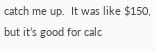catch me up.  It was like $150, but it’s good for calc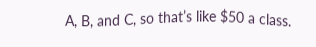A, B, and C, so that’s like $50 a class.